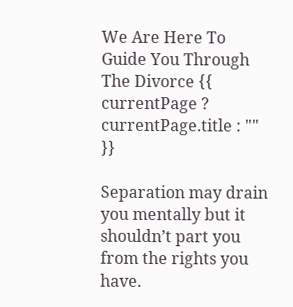We Are Here To Guide You Through The Divorce {{ currentPage ? currentPage.title : "" }}

Separation may drain you mentally but it shouldn’t part you from the rights you have.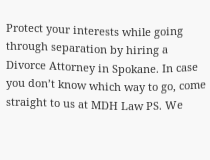Protect your interests while going through separation by hiring a Divorce Attorney in Spokane. In case you don’t know which way to go, come straight to us at MDH Law PS. We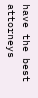have the best attorneys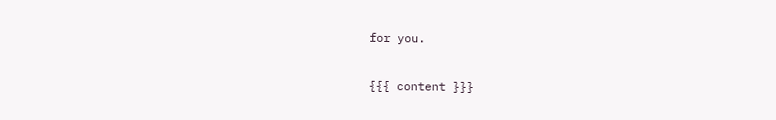for you.

{{{ content }}}